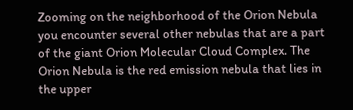Zooming on the neighborhood of the Orion Nebula you encounter several other nebulas that are a part of the giant Orion Molecular Cloud Complex. The Orion Nebula is the red emission nebula that lies in the upper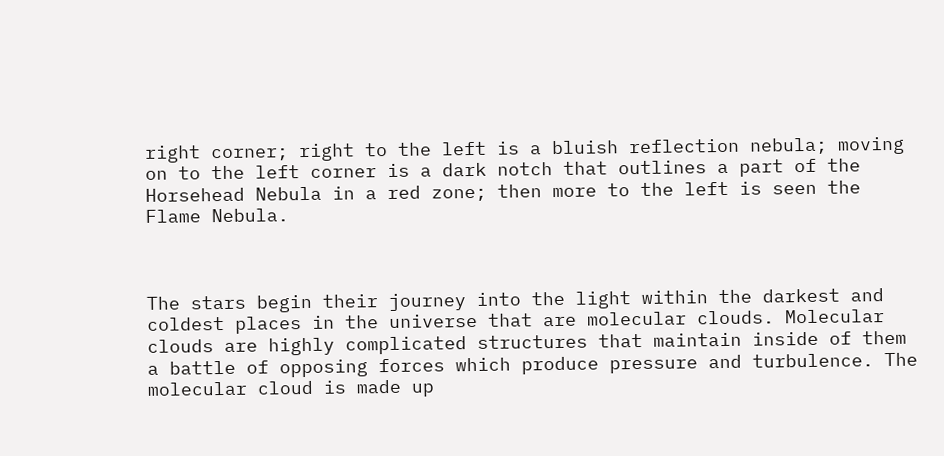right corner; right to the left is a bluish reflection nebula; moving on to the left corner is a dark notch that outlines a part of the Horsehead Nebula in a red zone; then more to the left is seen the Flame Nebula.



The stars begin their journey into the light within the darkest and coldest places in the universe that are molecular clouds. Molecular clouds are highly complicated structures that maintain inside of them a battle of opposing forces which produce pressure and turbulence. The molecular cloud is made up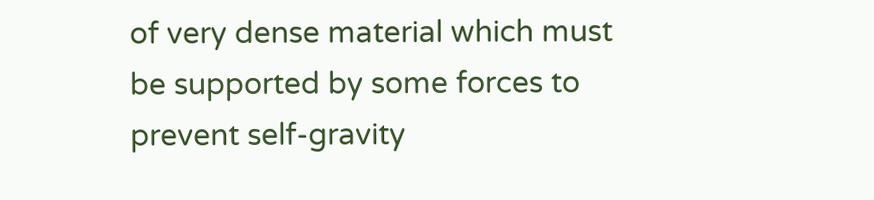of very dense material which must be supported by some forces to prevent self-gravity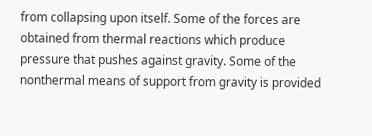from collapsing upon itself. Some of the forces are obtained from thermal reactions which produce pressure that pushes against gravity. Some of the nonthermal means of support from gravity is provided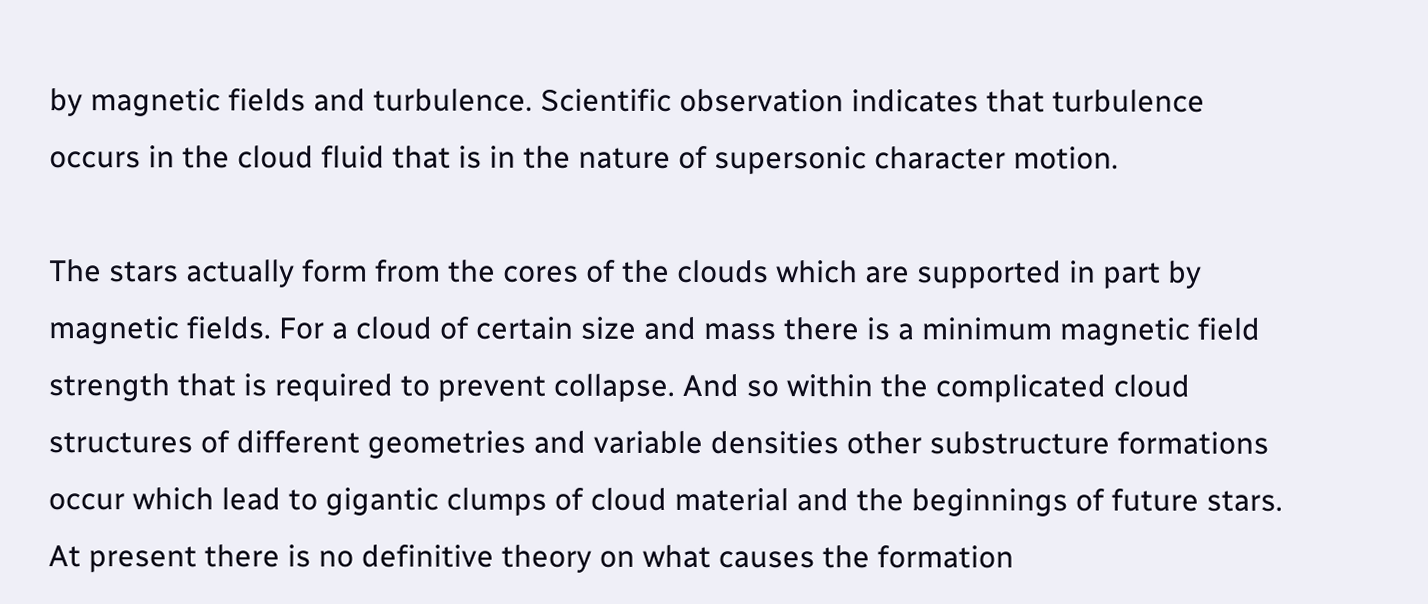by magnetic fields and turbulence. Scientific observation indicates that turbulence occurs in the cloud fluid that is in the nature of supersonic character motion.

The stars actually form from the cores of the clouds which are supported in part by magnetic fields. For a cloud of certain size and mass there is a minimum magnetic field strength that is required to prevent collapse. And so within the complicated cloud structures of different geometries and variable densities other substructure formations occur which lead to gigantic clumps of cloud material and the beginnings of future stars. At present there is no definitive theory on what causes the formation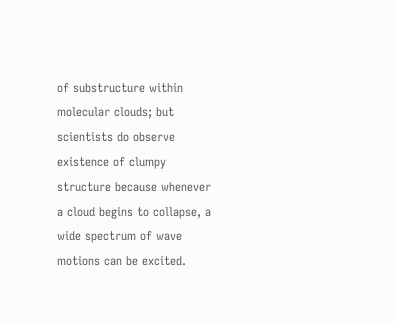of substructure within molecular clouds; but scientists do observe existence of clumpy structure because whenever a cloud begins to collapse, a wide spectrum of wave motions can be excited.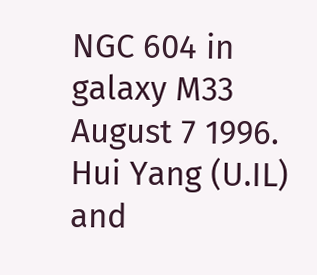NGC 604 in galaxy M33
August 7 1996. Hui Yang (U.IL) and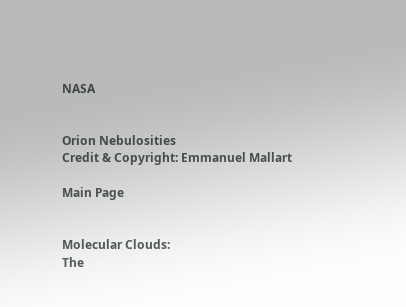NASA


Orion Nebulosities
Credit & Copyright: Emmanuel Mallart

Main Page


Molecular Clouds:
The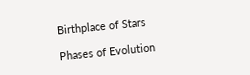Birthplace of Stars

Phases of Evolution